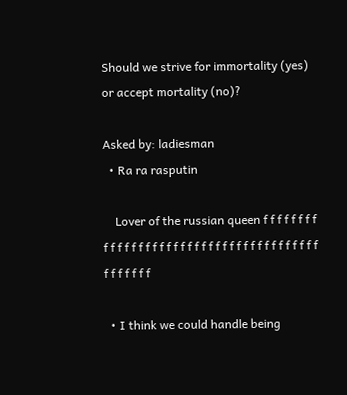Should we strive for immortality (yes) or accept mortality (no)?

Asked by: ladiesman
  • Ra ra rasputin

    Lover of the russian queen f f f f f f f f f f f f f f f f f f f f f f f f f f f f f f f f f f f f f f f f f f f f f f

  • I think we could handle being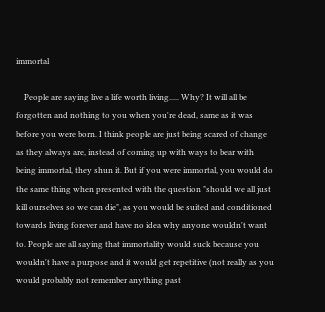immortal

    People are saying live a life worth living..... Why? It will all be forgotten and nothing to you when you're dead, same as it was before you were born. I think people are just being scared of change as they always are, instead of coming up with ways to bear with being immortal, they shun it. But if you were immortal, you would do the same thing when presented with the question "should we all just kill ourselves so we can die", as you would be suited and conditioned towards living forever and have no idea why anyone wouldn't want to. People are all saying that immortality would suck because you wouldn't have a purpose and it would get repetitive (not really as you would probably not remember anything past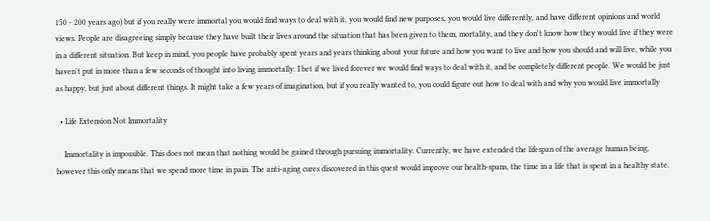150 - 200 years ago) but if you really were immortal you would find ways to deal with it, you would find new purposes, you would live differently, and have different opinions and world views. People are disagreeing simply because they have built their lives around the situation that has been given to them, mortality, and they don't know how they would live if they were in a different situation. But keep in mind, you people have probably spent years and years thinking about your future and how you want to live and how you should and will live, while you haven't put in more than a few seconds of thought into living immortally. I bet if we lived forever we would find ways to deal with it, and be completely different people. We would be just as happy, but just about different things. It might take a few years of imagination, but if you really wanted to, you could figure out how to deal with and why you would live immortally

  • Life Extension Not Immortality

    Immortality is impossible. This does not mean that nothing would be gained through pursuing immortality. Currently, we have extended the lifespan of the average human being, however this only means that we spend more time in pain. The anti-aging cures discovered in this quest would improve our health-spans, the time in a life that is spent in a healthy state.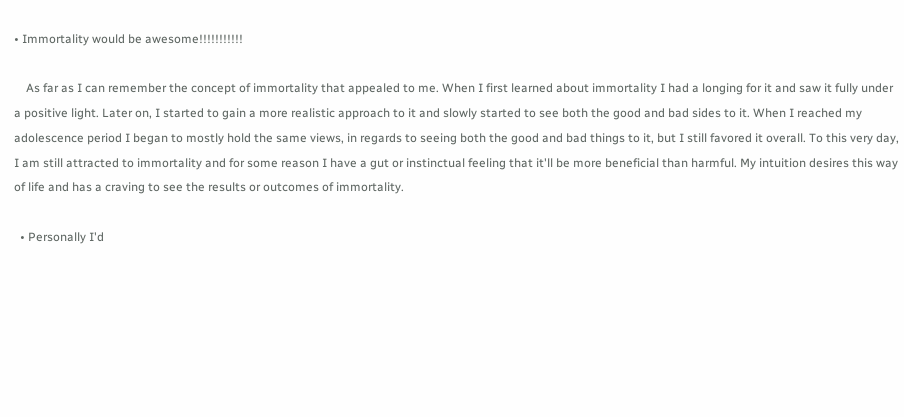• Immortality would be awesome!!!!!!!!!!!

    As far as I can remember the concept of immortality that appealed to me. When I first learned about immortality I had a longing for it and saw it fully under a positive light. Later on, I started to gain a more realistic approach to it and slowly started to see both the good and bad sides to it. When I reached my adolescence period I began to mostly hold the same views, in regards to seeing both the good and bad things to it, but I still favored it overall. To this very day, I am still attracted to immortality and for some reason I have a gut or instinctual feeling that it'll be more beneficial than harmful. My intuition desires this way of life and has a craving to see the results or outcomes of immortality.

  • Personally I'd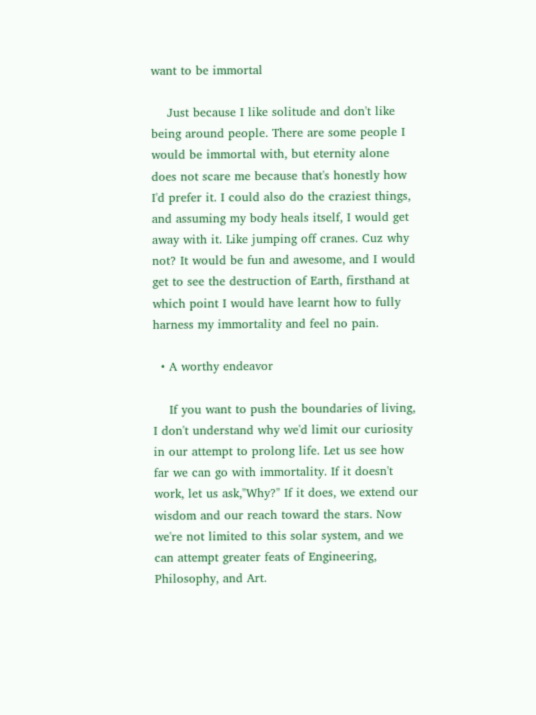want to be immortal

    Just because I like solitude and don't like being around people. There are some people I would be immortal with, but eternity alone does not scare me because that's honestly how I'd prefer it. I could also do the craziest things, and assuming my body heals itself, I would get away with it. Like jumping off cranes. Cuz why not? It would be fun and awesome, and I would get to see the destruction of Earth, firsthand at which point I would have learnt how to fully harness my immortality and feel no pain.

  • A worthy endeavor

    If you want to push the boundaries of living, I don't understand why we'd limit our curiosity in our attempt to prolong life. Let us see how far we can go with immortality. If it doesn't work, let us ask,"Why?" If it does, we extend our wisdom and our reach toward the stars. Now we're not limited to this solar system, and we can attempt greater feats of Engineering, Philosophy, and Art.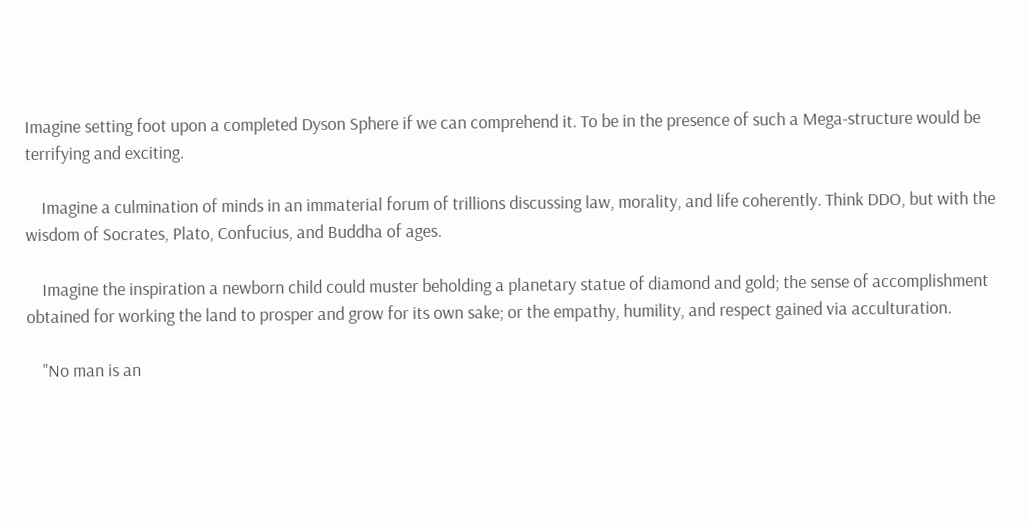Imagine setting foot upon a completed Dyson Sphere if we can comprehend it. To be in the presence of such a Mega-structure would be terrifying and exciting.

    Imagine a culmination of minds in an immaterial forum of trillions discussing law, morality, and life coherently. Think DDO, but with the wisdom of Socrates, Plato, Confucius, and Buddha of ages.

    Imagine the inspiration a newborn child could muster beholding a planetary statue of diamond and gold; the sense of accomplishment obtained for working the land to prosper and grow for its own sake; or the empathy, humility, and respect gained via acculturation.

    "No man is an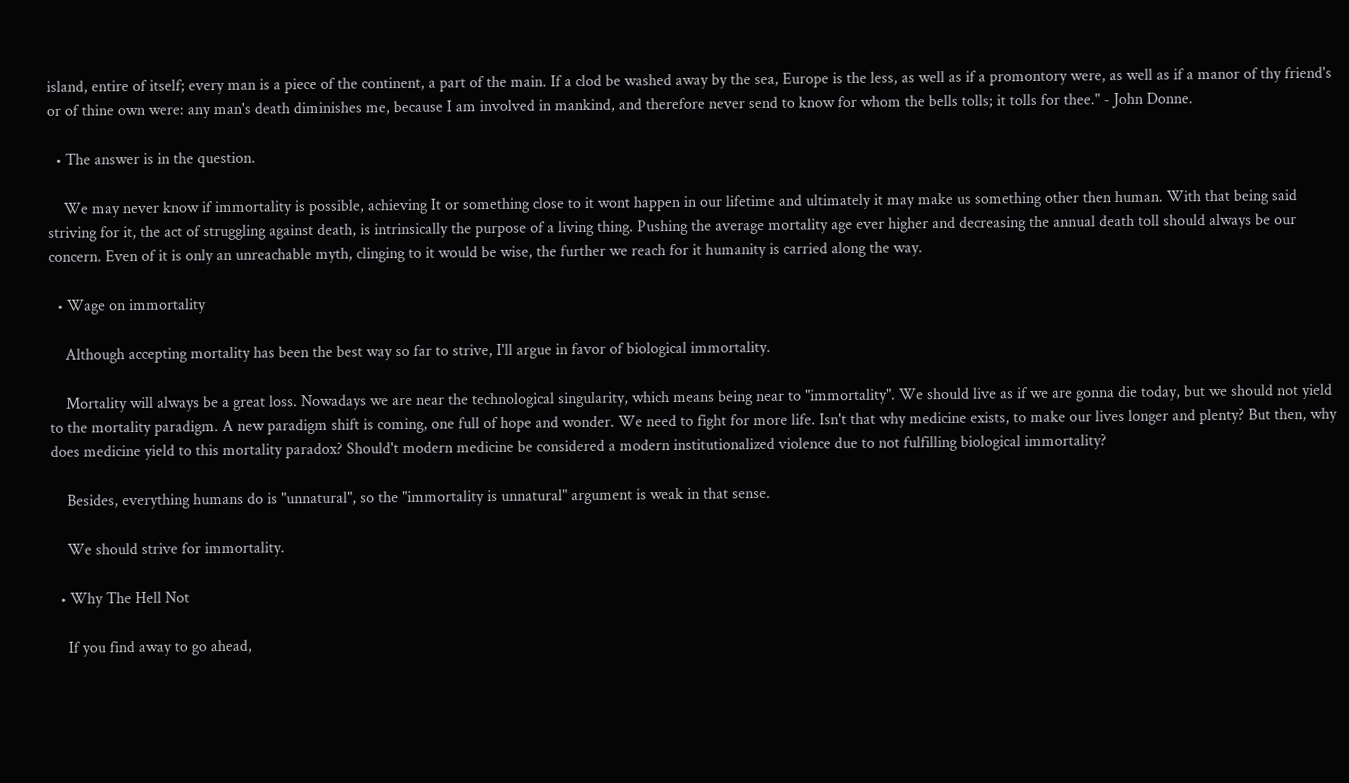island, entire of itself; every man is a piece of the continent, a part of the main. If a clod be washed away by the sea, Europe is the less, as well as if a promontory were, as well as if a manor of thy friend's or of thine own were: any man's death diminishes me, because I am involved in mankind, and therefore never send to know for whom the bells tolls; it tolls for thee." - John Donne.

  • The answer is in the question.

    We may never know if immortality is possible, achieving It or something close to it wont happen in our lifetime and ultimately it may make us something other then human. With that being said striving for it, the act of struggling against death, is intrinsically the purpose of a living thing. Pushing the average mortality age ever higher and decreasing the annual death toll should always be our concern. Even of it is only an unreachable myth, clinging to it would be wise, the further we reach for it humanity is carried along the way.

  • Wage on immortality

    Although accepting mortality has been the best way so far to strive, I'll argue in favor of biological immortality.

    Mortality will always be a great loss. Nowadays we are near the technological singularity, which means being near to "immortality". We should live as if we are gonna die today, but we should not yield to the mortality paradigm. A new paradigm shift is coming, one full of hope and wonder. We need to fight for more life. Isn't that why medicine exists, to make our lives longer and plenty? But then, why does medicine yield to this mortality paradox? Should't modern medicine be considered a modern institutionalized violence due to not fulfilling biological immortality?

    Besides, everything humans do is "unnatural", so the "immortality is unnatural" argument is weak in that sense.

    We should strive for immortality.

  • Why The Hell Not

    If you find away to go ahead,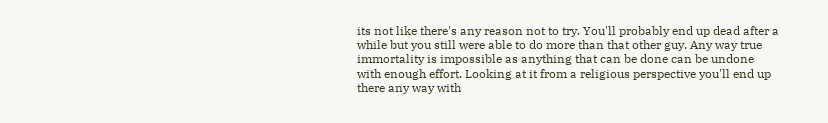its not like there's any reason not to try. You'll probably end up dead after a while but you still were able to do more than that other guy. Any way true immortality is impossible as anything that can be done can be undone with enough effort. Looking at it from a religious perspective you'll end up there any way with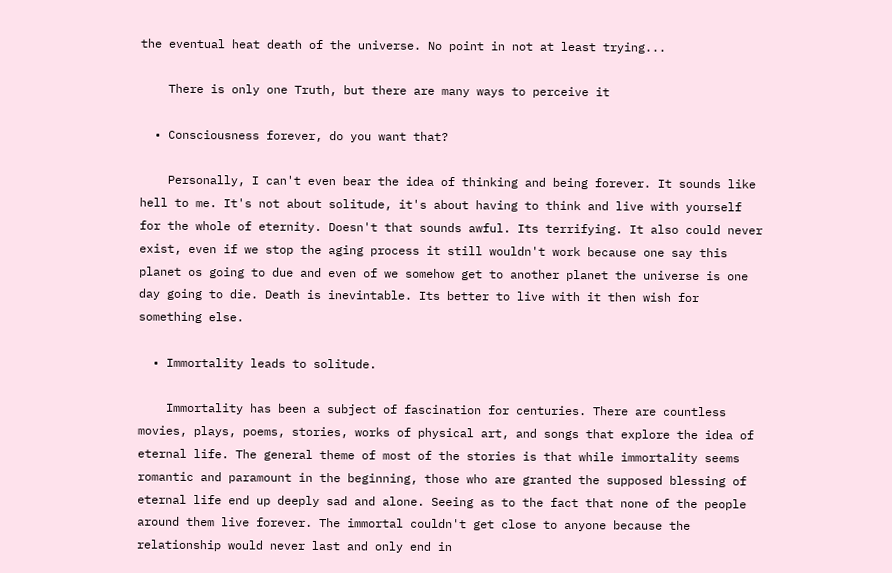the eventual heat death of the universe. No point in not at least trying...

    There is only one Truth, but there are many ways to perceive it

  • Consciousness forever, do you want that?

    Personally, I can't even bear the idea of thinking and being forever. It sounds like hell to me. It's not about solitude, it's about having to think and live with yourself for the whole of eternity. Doesn't that sounds awful. Its terrifying. It also could never exist, even if we stop the aging process it still wouldn't work because one say this planet os going to due and even of we somehow get to another planet the universe is one day going to die. Death is inevintable. Its better to live with it then wish for something else.

  • Immortality leads to solitude.

    Immortality has been a subject of fascination for centuries. There are countless movies, plays, poems, stories, works of physical art, and songs that explore the idea of eternal life. The general theme of most of the stories is that while immortality seems romantic and paramount in the beginning, those who are granted the supposed blessing of eternal life end up deeply sad and alone. Seeing as to the fact that none of the people around them live forever. The immortal couldn't get close to anyone because the relationship would never last and only end in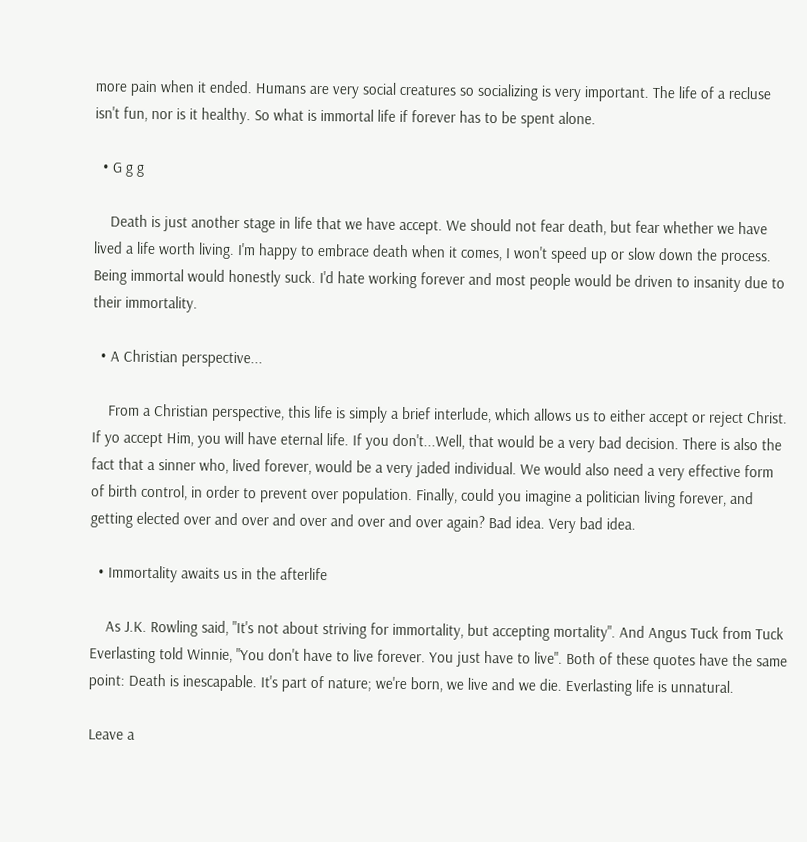more pain when it ended. Humans are very social creatures so socializing is very important. The life of a recluse isn't fun, nor is it healthy. So what is immortal life if forever has to be spent alone.

  • G g g

    Death is just another stage in life that we have accept. We should not fear death, but fear whether we have lived a life worth living. I'm happy to embrace death when it comes, I won't speed up or slow down the process. Being immortal would honestly suck. I'd hate working forever and most people would be driven to insanity due to their immortality.

  • A Christian perspective...

    From a Christian perspective, this life is simply a brief interlude, which allows us to either accept or reject Christ. If yo accept Him, you will have eternal life. If you don't...Well, that would be a very bad decision. There is also the fact that a sinner who, lived forever, would be a very jaded individual. We would also need a very effective form of birth control, in order to prevent over population. Finally, could you imagine a politician living forever, and getting elected over and over and over and over and over again? Bad idea. Very bad idea.

  • Immortality awaits us in the afterlife

    As J.K. Rowling said, "It's not about striving for immortality, but accepting mortality". And Angus Tuck from Tuck Everlasting told Winnie, "You don't have to live forever. You just have to live". Both of these quotes have the same point: Death is inescapable. It's part of nature; we're born, we live and we die. Everlasting life is unnatural.

Leave a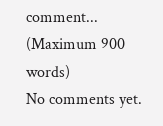comment...
(Maximum 900 words)
No comments yet.